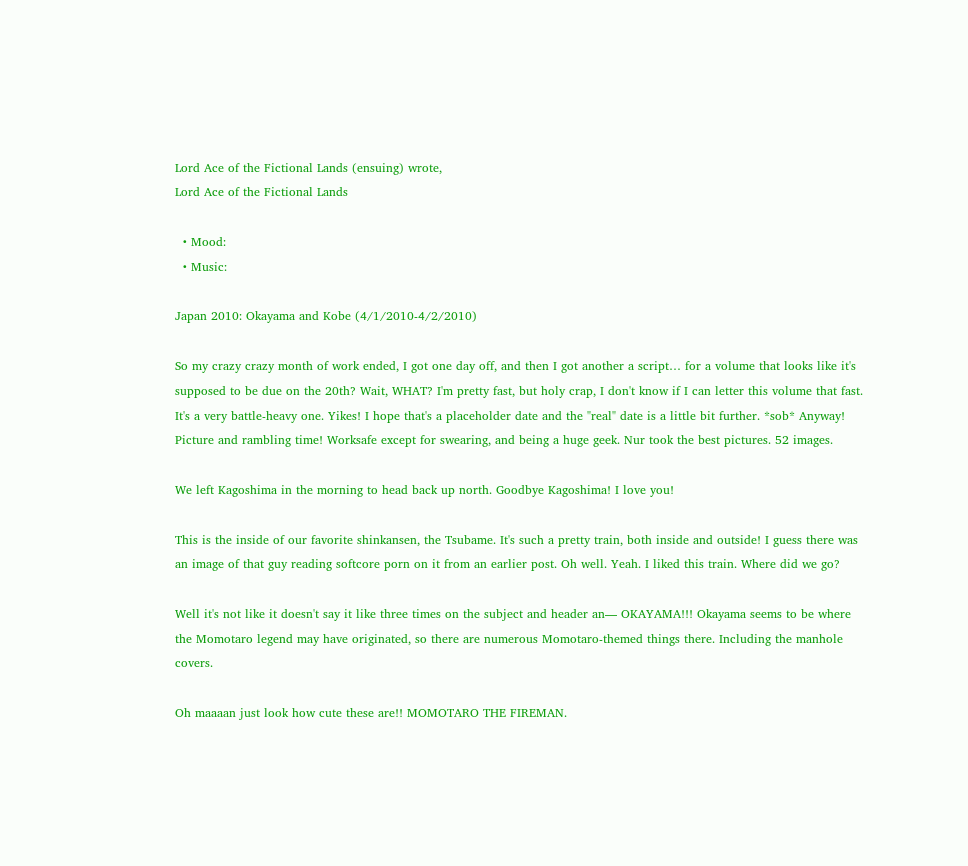Lord Ace of the Fictional Lands (ensuing) wrote,
Lord Ace of the Fictional Lands

  • Mood:
  • Music:

Japan 2010: Okayama and Kobe (4/1/2010-4/2/2010)

So my crazy crazy month of work ended, I got one day off, and then I got another a script… for a volume that looks like it's supposed to be due on the 20th? Wait, WHAT? I'm pretty fast, but holy crap, I don't know if I can letter this volume that fast. It's a very battle-heavy one. Yikes! I hope that's a placeholder date and the "real" date is a little bit further. *sob* Anyway! Picture and rambling time! Worksafe except for swearing, and being a huge geek. Nur took the best pictures. 52 images.

We left Kagoshima in the morning to head back up north. Goodbye Kagoshima! I love you!

This is the inside of our favorite shinkansen, the Tsubame. It's such a pretty train, both inside and outside! I guess there was an image of that guy reading softcore porn on it from an earlier post. Oh well. Yeah. I liked this train. Where did we go?

Well it's not like it doesn't say it like three times on the subject and header an— OKAYAMA!!! Okayama seems to be where the Momotaro legend may have originated, so there are numerous Momotaro-themed things there. Including the manhole covers.

Oh maaaan just look how cute these are!! MOMOTARO THE FIREMAN.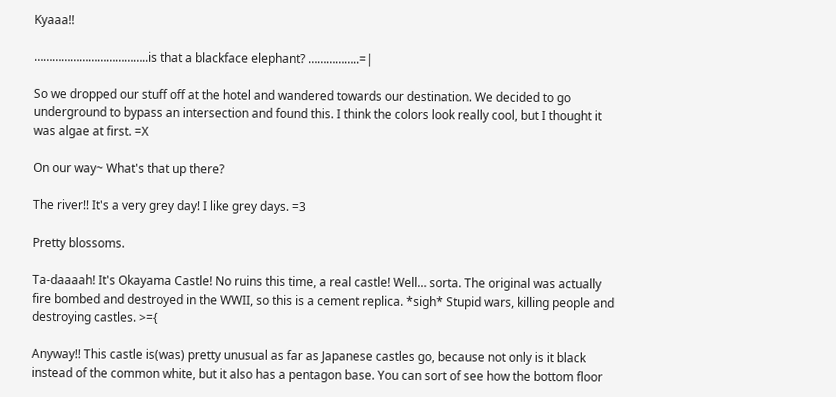Kyaaa!!

………………………………..is that a blackface elephant? ……………..=|

So we dropped our stuff off at the hotel and wandered towards our destination. We decided to go underground to bypass an intersection and found this. I think the colors look really cool, but I thought it was algae at first. =X

On our way~ What's that up there?

The river!! It's a very grey day! I like grey days. =3

Pretty blossoms.

Ta-daaaah! It's Okayama Castle! No ruins this time, a real castle! Well… sorta. The original was actually fire bombed and destroyed in the WWII, so this is a cement replica. *sigh* Stupid wars, killing people and destroying castles. >={

Anyway!! This castle is(was) pretty unusual as far as Japanese castles go, because not only is it black instead of the common white, but it also has a pentagon base. You can sort of see how the bottom floor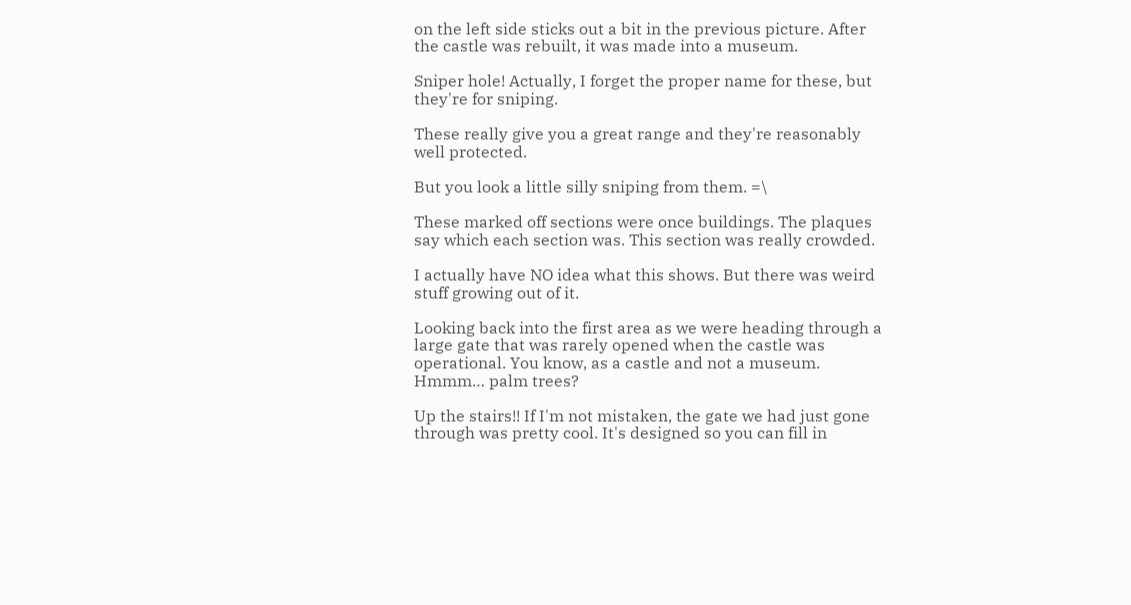on the left side sticks out a bit in the previous picture. After the castle was rebuilt, it was made into a museum.

Sniper hole! Actually, I forget the proper name for these, but they're for sniping.

These really give you a great range and they're reasonably well protected.

But you look a little silly sniping from them. =\

These marked off sections were once buildings. The plaques say which each section was. This section was really crowded.

I actually have NO idea what this shows. But there was weird stuff growing out of it.

Looking back into the first area as we were heading through a large gate that was rarely opened when the castle was operational. You know, as a castle and not a museum. Hmmm… palm trees?

Up the stairs!! If I'm not mistaken, the gate we had just gone through was pretty cool. It's designed so you can fill in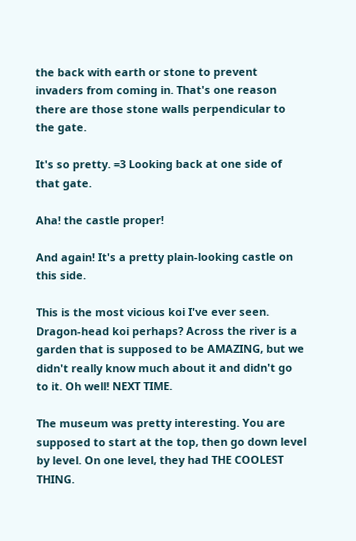the back with earth or stone to prevent invaders from coming in. That's one reason there are those stone walls perpendicular to the gate.

It's so pretty. =3 Looking back at one side of that gate.

Aha! the castle proper!

And again! It's a pretty plain-looking castle on this side.

This is the most vicious koi I've ever seen. Dragon-head koi perhaps? Across the river is a garden that is supposed to be AMAZING, but we didn't really know much about it and didn't go to it. Oh well! NEXT TIME.

The museum was pretty interesting. You are supposed to start at the top, then go down level by level. On one level, they had THE COOLEST THING.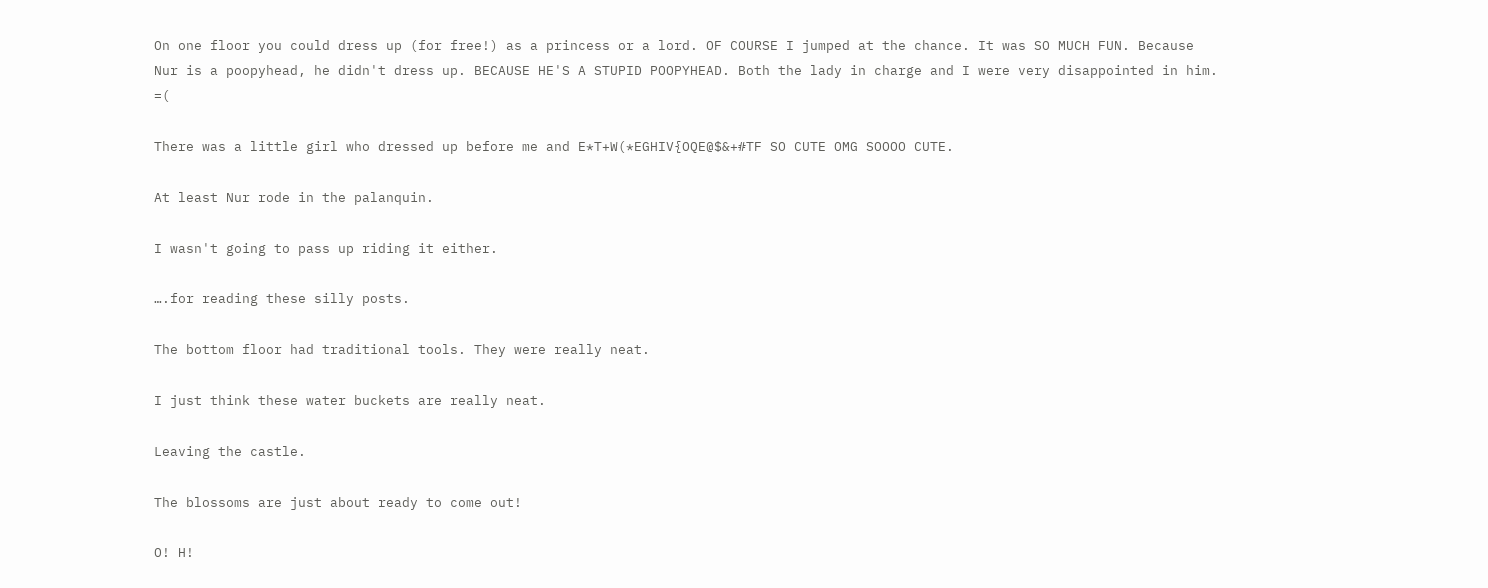On one floor you could dress up (for free!) as a princess or a lord. OF COURSE I jumped at the chance. It was SO MUCH FUN. Because Nur is a poopyhead, he didn't dress up. BECAUSE HE'S A STUPID POOPYHEAD. Both the lady in charge and I were very disappointed in him. =(

There was a little girl who dressed up before me and E*T+W(*EGHIV{OQE@$&+#TF SO CUTE OMG SOOOO CUTE.

At least Nur rode in the palanquin.

I wasn't going to pass up riding it either.

….for reading these silly posts.

The bottom floor had traditional tools. They were really neat.

I just think these water buckets are really neat.

Leaving the castle.

The blossoms are just about ready to come out!

O! H!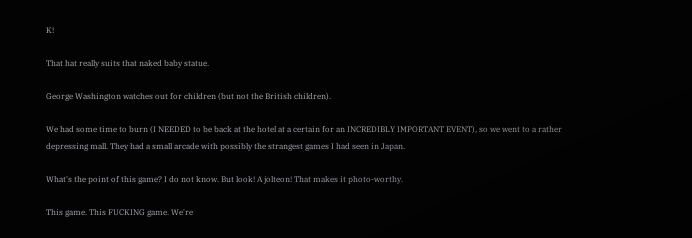K!

That hat really suits that naked baby statue.

George Washington watches out for children (but not the British children).

We had some time to burn (I NEEDED to be back at the hotel at a certain for an INCREDIBLY IMPORTANT EVENT), so we went to a rather depressing mall. They had a small arcade with possibly the strangest games I had seen in Japan.

What's the point of this game? I do not know. But look! A jolteon! That makes it photo-worthy.

This game. This FUCKING game. We're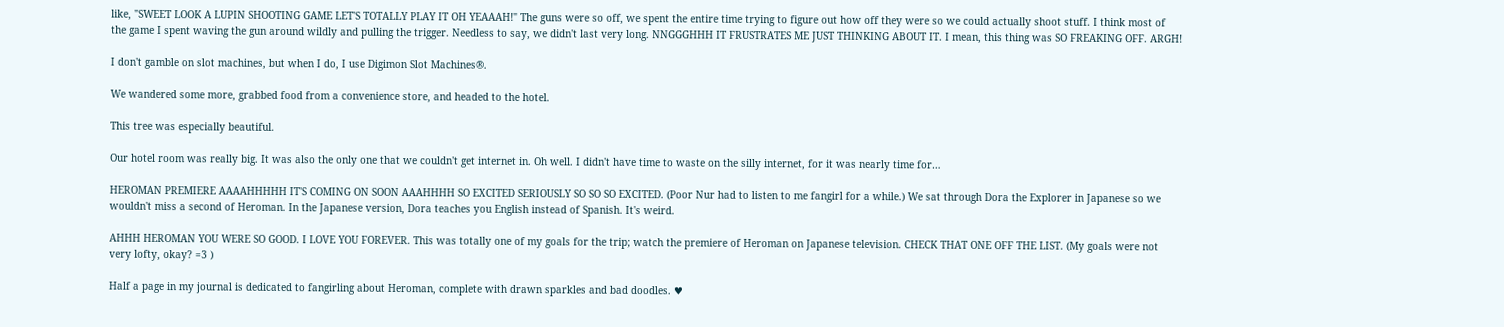like, "SWEET LOOK A LUPIN SHOOTING GAME LET'S TOTALLY PLAY IT OH YEAAAH!" The guns were so off, we spent the entire time trying to figure out how off they were so we could actually shoot stuff. I think most of the game I spent waving the gun around wildly and pulling the trigger. Needless to say, we didn't last very long. NNGGGHHH IT FRUSTRATES ME JUST THINKING ABOUT IT. I mean, this thing was SO FREAKING OFF. ARGH!

I don't gamble on slot machines, but when I do, I use Digimon Slot Machines®.

We wandered some more, grabbed food from a convenience store, and headed to the hotel.

This tree was especially beautiful.

Our hotel room was really big. It was also the only one that we couldn't get internet in. Oh well. I didn't have time to waste on the silly internet, for it was nearly time for…

HEROMAN PREMIERE AAAAHHHHH IT'S COMING ON SOON AAAHHHH SO EXCITED SERIOUSLY SO SO SO EXCITED. (Poor Nur had to listen to me fangirl for a while.) We sat through Dora the Explorer in Japanese so we wouldn't miss a second of Heroman. In the Japanese version, Dora teaches you English instead of Spanish. It's weird.

AHHH HEROMAN YOU WERE SO GOOD. I LOVE YOU FOREVER. This was totally one of my goals for the trip; watch the premiere of Heroman on Japanese television. CHECK THAT ONE OFF THE LIST. (My goals were not very lofty, okay? =3 )

Half a page in my journal is dedicated to fangirling about Heroman, complete with drawn sparkles and bad doodles. ♥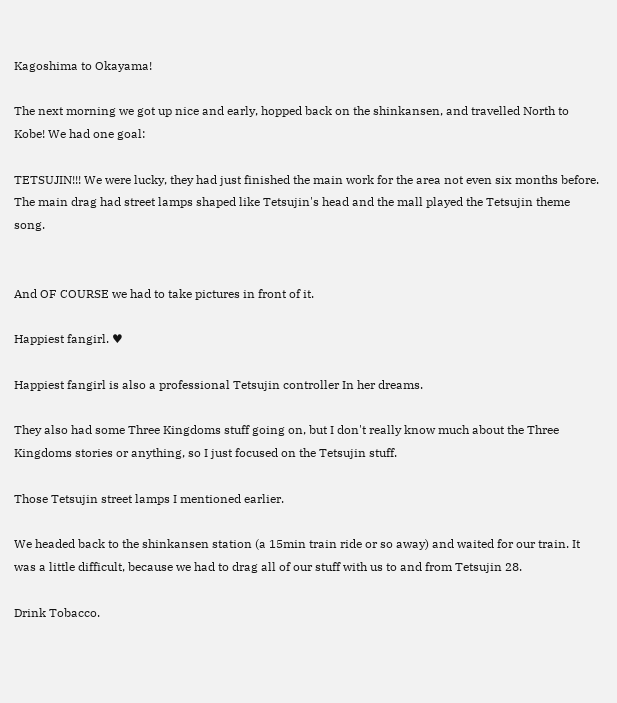Kagoshima to Okayama!

The next morning we got up nice and early, hopped back on the shinkansen, and travelled North to Kobe! We had one goal:

TETSUJIN!!! We were lucky, they had just finished the main work for the area not even six months before. The main drag had street lamps shaped like Tetsujin's head and the mall played the Tetsujin theme song.


And OF COURSE we had to take pictures in front of it.

Happiest fangirl. ♥

Happiest fangirl is also a professional Tetsujin controller In her dreams.

They also had some Three Kingdoms stuff going on, but I don't really know much about the Three Kingdoms stories or anything, so I just focused on the Tetsujin stuff.

Those Tetsujin street lamps I mentioned earlier.

We headed back to the shinkansen station (a 15min train ride or so away) and waited for our train. It was a little difficult, because we had to drag all of our stuff with us to and from Tetsujin 28.

Drink Tobacco.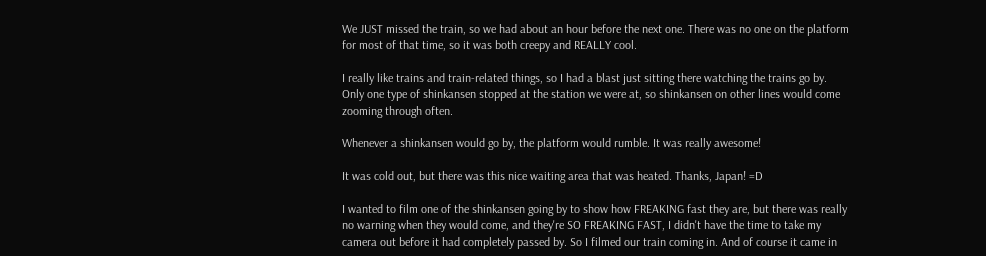We JUST missed the train, so we had about an hour before the next one. There was no one on the platform for most of that time, so it was both creepy and REALLY cool.

I really like trains and train-related things, so I had a blast just sitting there watching the trains go by. Only one type of shinkansen stopped at the station we were at, so shinkansen on other lines would come zooming through often.

Whenever a shinkansen would go by, the platform would rumble. It was really awesome!

It was cold out, but there was this nice waiting area that was heated. Thanks, Japan! =D

I wanted to film one of the shinkansen going by to show how FREAKING fast they are, but there was really no warning when they would come, and they're SO FREAKING FAST, I didn't have the time to take my camera out before it had completely passed by. So I filmed our train coming in. And of course it came in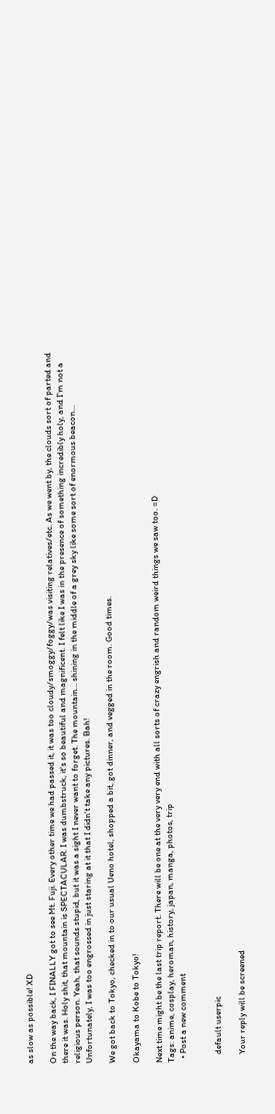as slow as possible! XD

On the way back, I FINALLY got to see Mt. Fuji. Every other time we had passed it, it was too cloudy/smoggy/foggy/was visiting relatives/etc. As we went by, the clouds sort of parted and there it was. Holy shit, that mountain is SPECTACULAR. I was dumbstruck, it's so beautiful and magnificent. I felt like I was in the presence of something incredibly holy, and I'm not a religious person. Yeah, that sounds stupid, but it was a sight I never want to forget. The mountain… shining in the middle of a grey sky like some sort of enormous beacon… Unfortunately, I was too engrossed in just staring at it that I didn't take any pictures. Bah!

We got back to Tokyo, checked in to our usual Ueno hotel, shopped a bit, got dinner, and vegged in the room. Good times.

Okayama to Kobe to Tokyo!

Next time might be the last trip report. There will be one at the very very end with all sorts of crazy engrish and random weird things we saw too. =D
Tags: anime, cosplay, heroman, history, japan, manga, photos, trip
  • Post a new comment


    default userpic

    Your reply will be screened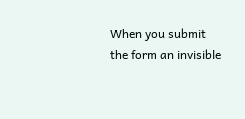When you submit the form an invisible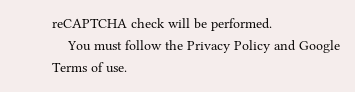reCAPTCHA check will be performed.
    You must follow the Privacy Policy and Google Terms of use.